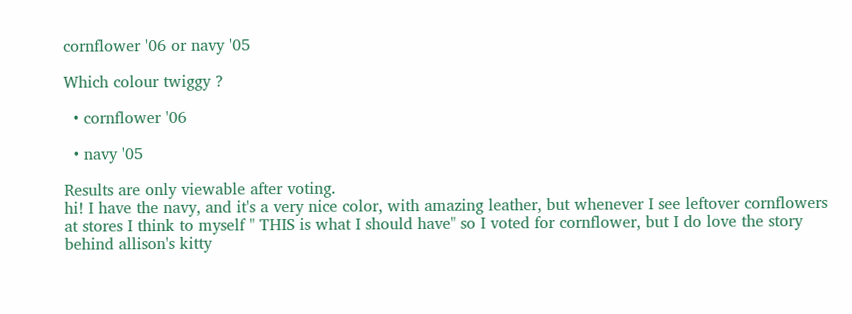cornflower '06 or navy '05

Which colour twiggy ?

  • cornflower '06

  • navy '05

Results are only viewable after voting.
hi! I have the navy, and it's a very nice color, with amazing leather, but whenever I see leftover cornflowers at stores I think to myself " THIS is what I should have" so I voted for cornflower, but I do love the story behind allison's kitty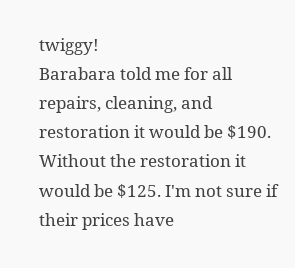twiggy!
Barabara told me for all repairs, cleaning, and restoration it would be $190. Without the restoration it would be $125. I'm not sure if their prices have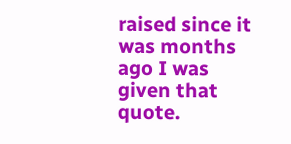raised since it was months ago I was given that quote.